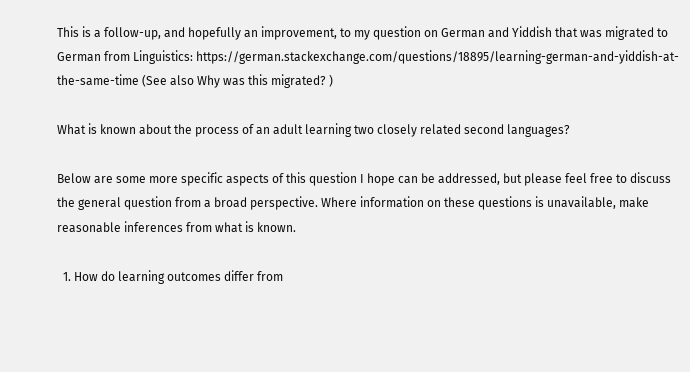This is a follow-up, and hopefully an improvement, to my question on German and Yiddish that was migrated to German from Linguistics: https://german.stackexchange.com/questions/18895/learning-german-and-yiddish-at-the-same-time (See also Why was this migrated? )

What is known about the process of an adult learning two closely related second languages?

Below are some more specific aspects of this question I hope can be addressed, but please feel free to discuss the general question from a broad perspective. Where information on these questions is unavailable, make reasonable inferences from what is known.

  1. How do learning outcomes differ from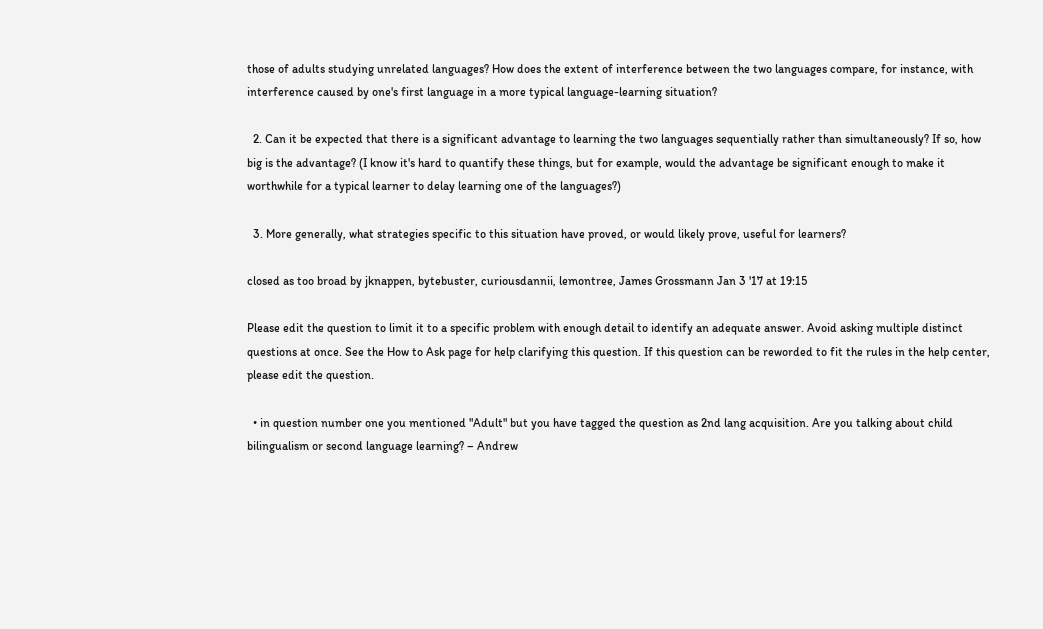those of adults studying unrelated languages? How does the extent of interference between the two languages compare, for instance, with interference caused by one's first language in a more typical language-learning situation?

  2. Can it be expected that there is a significant advantage to learning the two languages sequentially rather than simultaneously? If so, how big is the advantage? (I know it's hard to quantify these things, but for example, would the advantage be significant enough to make it worthwhile for a typical learner to delay learning one of the languages?)

  3. More generally, what strategies specific to this situation have proved, or would likely prove, useful for learners?

closed as too broad by jknappen, bytebuster, curiousdannii, lemontree, James Grossmann Jan 3 '17 at 19:15

Please edit the question to limit it to a specific problem with enough detail to identify an adequate answer. Avoid asking multiple distinct questions at once. See the How to Ask page for help clarifying this question. If this question can be reworded to fit the rules in the help center, please edit the question.

  • in question number one you mentioned "Adult" but you have tagged the question as 2nd lang acquisition. Are you talking about child bilingualism or second language learning? – Andrew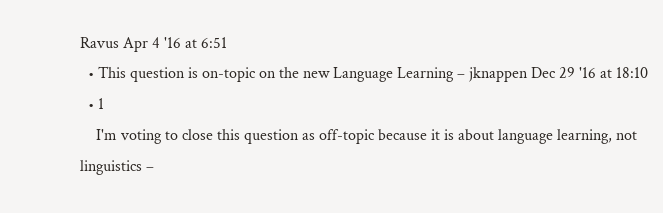Ravus Apr 4 '16 at 6:51
  • This question is on-topic on the new Language Learning – jknappen Dec 29 '16 at 18:10
  • 1
    I'm voting to close this question as off-topic because it is about language learning, not linguistics –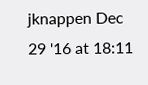jknappen Dec 29 '16 at 18:11